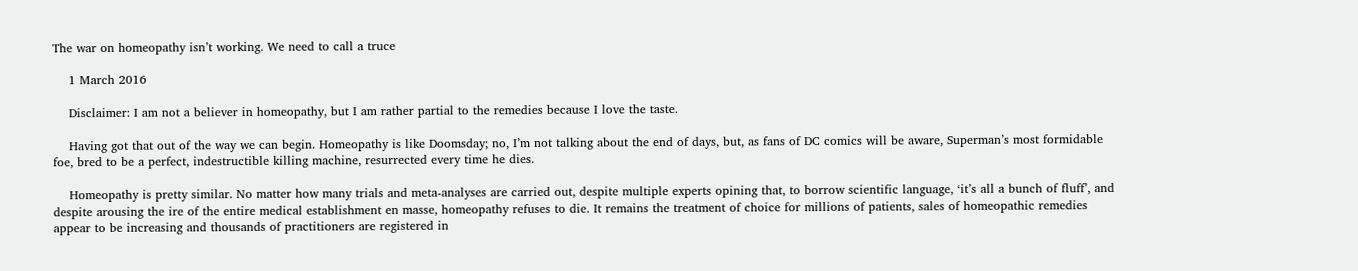The war on homeopathy isn’t working. We need to call a truce

    1 March 2016

    Disclaimer: I am not a believer in homeopathy, but I am rather partial to the remedies because I love the taste.

    Having got that out of the way we can begin. Homeopathy is like Doomsday; no, I’m not talking about the end of days, but, as fans of DC comics will be aware, Superman’s most formidable foe, bred to be a perfect, indestructible killing machine, resurrected every time he dies.

    Homeopathy is pretty similar. No matter how many trials and meta-analyses are carried out, despite multiple experts opining that, to borrow scientific language, ‘it’s all a bunch of fluff’, and despite arousing the ire of the entire medical establishment en masse, homeopathy refuses to die. It remains the treatment of choice for millions of patients, sales of homeopathic remedies appear to be increasing and thousands of practitioners are registered in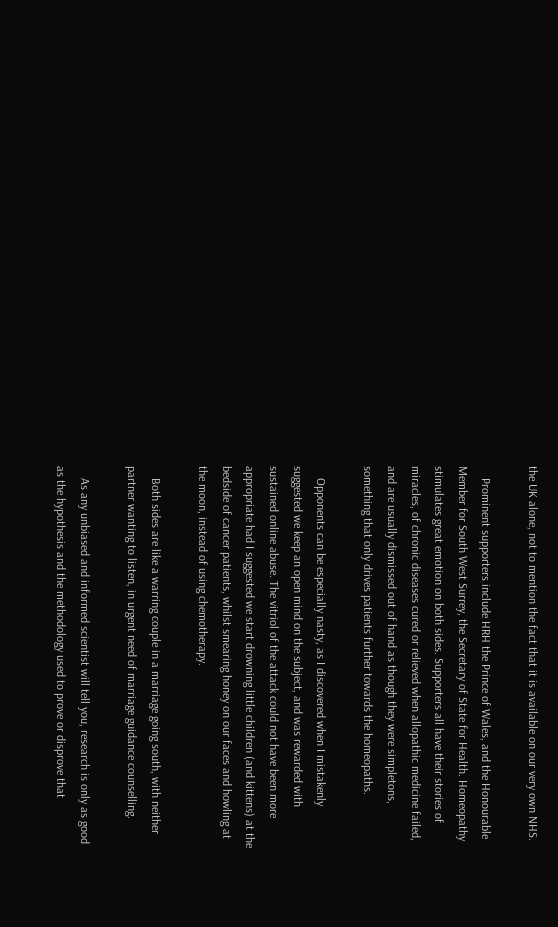the UK alone, not to mention the fact that it is available on our very own NHS.

    Prominent supporters include HRH the Prince of Wales, and the Honourable Member for South West Surrey, the Secretary of State for Health. Homeopathy stimulates great emotion on both sides. Supporters all have their stories of miracles, of chronic diseases cured or relieved when allopathic medicine failed, and are usually dismissed out of hand as though they were simpletons, something that only drives patients further towards the homeopaths.

    Opponents can be especially nasty, as I discovered when I mistakenly suggested we keep an open mind on the subject, and was rewarded with sustained online abuse. The vitriol of the attack could not have been more appropriate had I suggested we start drowning little children (and kittens) at the bedside of cancer patients, whilst smearing honey on our faces and howling at the moon, instead of using chemotherapy.

    Both sides are like a warring couple in a marriage going south, with neither partner wanting to listen, in urgent need of marriage guidance counselling.

    As any unbiased and informed scientist will tell you, research is only as good as the hypothesis and the methodology used to prove or disprove that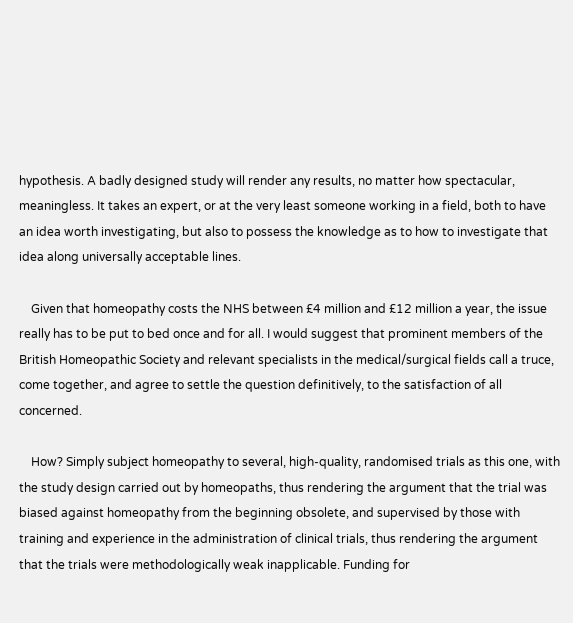hypothesis. A badly designed study will render any results, no matter how spectacular, meaningless. It takes an expert, or at the very least someone working in a field, both to have an idea worth investigating, but also to possess the knowledge as to how to investigate that idea along universally acceptable lines.

    Given that homeopathy costs the NHS between £4 million and £12 million a year, the issue really has to be put to bed once and for all. I would suggest that prominent members of the British Homeopathic Society and relevant specialists in the medical/surgical fields call a truce, come together, and agree to settle the question definitively, to the satisfaction of all concerned.

    How? Simply subject homeopathy to several, high-quality, randomised trials as this one, with the study design carried out by homeopaths, thus rendering the argument that the trial was biased against homeopathy from the beginning obsolete, and supervised by those with training and experience in the administration of clinical trials, thus rendering the argument that the trials were methodologically weak inapplicable. Funding for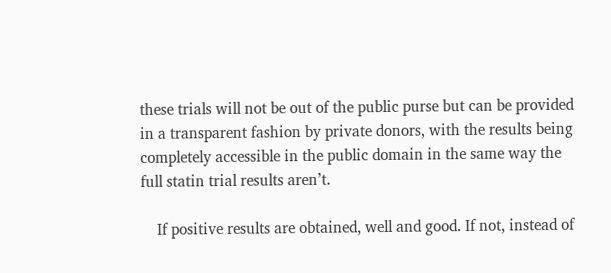these trials will not be out of the public purse but can be provided in a transparent fashion by private donors, with the results being completely accessible in the public domain in the same way the full statin trial results aren’t.

    If positive results are obtained, well and good. If not, instead of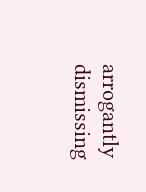arrogantly dismissing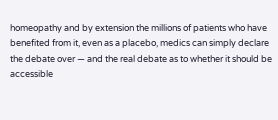homeopathy and by extension the millions of patients who have benefited from it, even as a placebo, medics can simply declare the debate over — and the real debate as to whether it should be accessible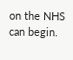on the NHS can begin.